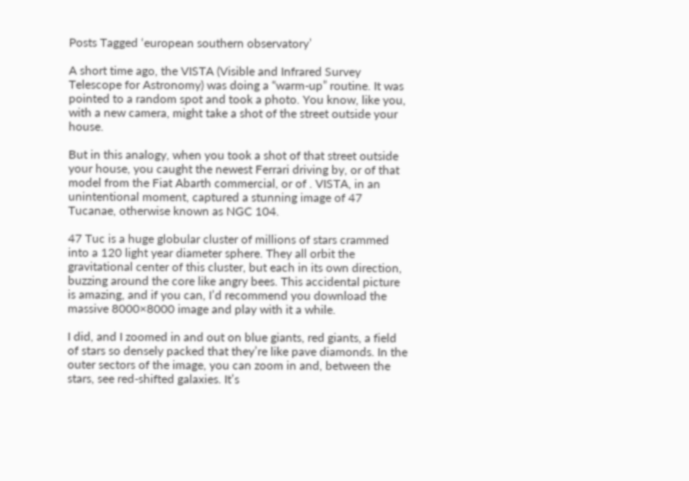Posts Tagged ‘european southern observatory’

A short time ago, the VISTA (Visible and Infrared Survey Telescope for Astronomy) was doing a “warm-up” routine. It was pointed to a random spot and took a photo. You know, like you, with a new camera, might take a shot of the street outside your house.

But in this analogy, when you took a shot of that street outside your house, you caught the newest Ferrari driving by, or of that model from the Fiat Abarth commercial, or of . VISTA, in an unintentional moment, captured a stunning image of 47 Tucanae, otherwise known as NGC 104.

47 Tuc is a huge globular cluster of millions of stars crammed into a 120 light year diameter sphere. They all orbit the gravitational center of this cluster, but each in its own direction, buzzing around the core like angry bees. This accidental picture is amazing, and if you can, I’d recommend you download the massive 8000×8000 image and play with it a while.

I did, and I zoomed in and out on blue giants, red giants, a field of stars so densely packed that they’re like pave diamonds. In the outer sectors of the image, you can zoom in and, between the stars, see red-shifted galaxies. It’s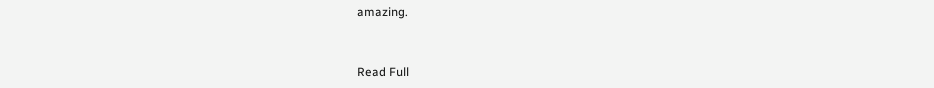amazing.


Read Full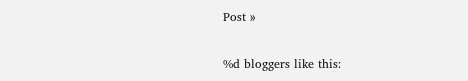Post »

%d bloggers like this: